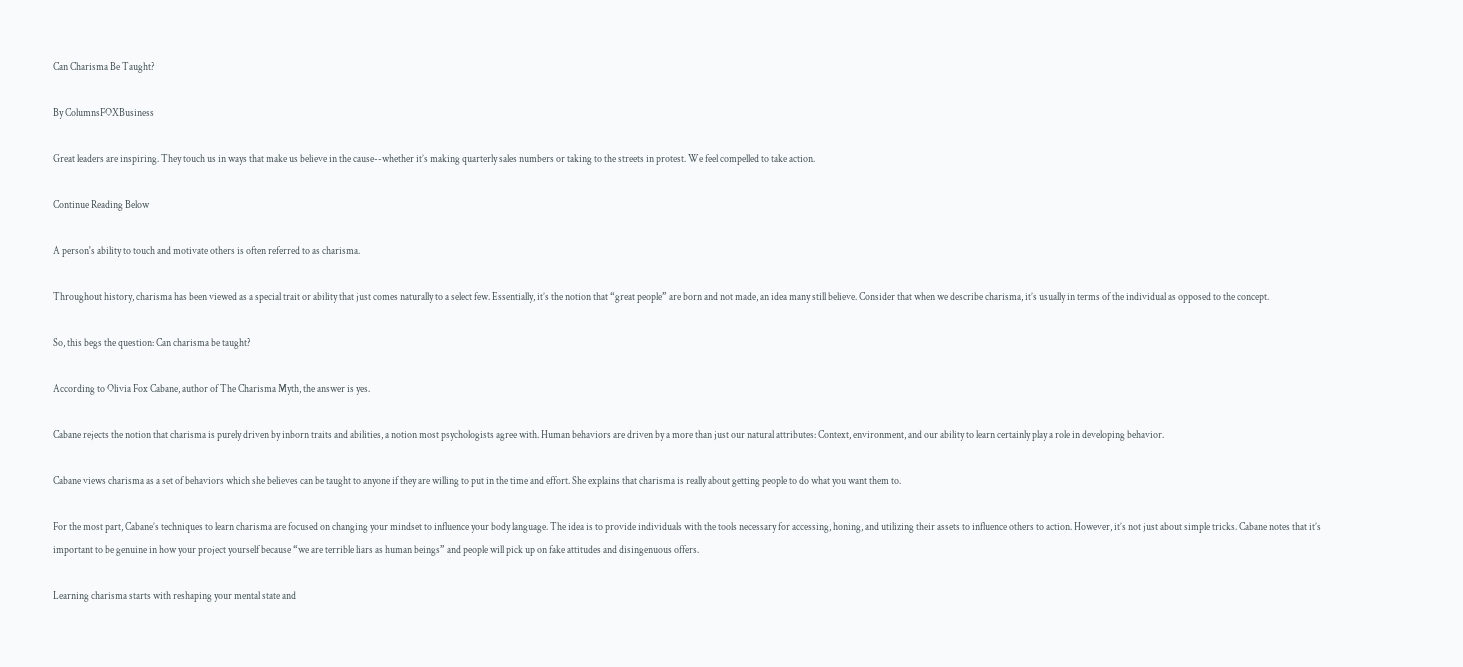Can Charisma Be Taught?

By ColumnsFOXBusiness

Great leaders are inspiring. They touch us in ways that make us believe in the cause--whether it’s making quarterly sales numbers or taking to the streets in protest. We feel compelled to take action.

Continue Reading Below

A person's ability to touch and motivate others is often referred to as charisma.

Throughout history, charisma has been viewed as a special trait or ability that just comes naturally to a select few. Essentially, it’s the notion that “great people” are born and not made, an idea many still believe. Consider that when we describe charisma, it’s usually in terms of the individual as opposed to the concept.

So, this begs the question: Can charisma be taught?

According to Olivia Fox Cabane, author of The Charisma Myth, the answer is yes.

Cabane rejects the notion that charisma is purely driven by inborn traits and abilities, a notion most psychologists agree with. Human behaviors are driven by a more than just our natural attributes: Context, environment, and our ability to learn certainly play a role in developing behavior.

Cabane views charisma as a set of behaviors which she believes can be taught to anyone if they are willing to put in the time and effort. She explains that charisma is really about getting people to do what you want them to.

For the most part, Cabane’s techniques to learn charisma are focused on changing your mindset to influence your body language. The idea is to provide individuals with the tools necessary for accessing, honing, and utilizing their assets to influence others to action. However, it’s not just about simple tricks. Cabane notes that it’s important to be genuine in how your project yourself because “we are terrible liars as human beings” and people will pick up on fake attitudes and disingenuous offers.

Learning charisma starts with reshaping your mental state and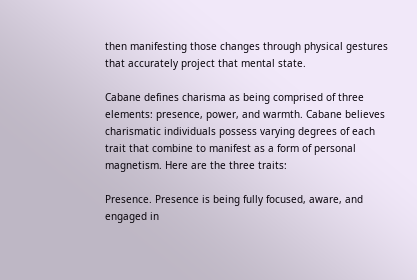then manifesting those changes through physical gestures that accurately project that mental state.

Cabane defines charisma as being comprised of three elements: presence, power, and warmth. Cabane believes charismatic individuals possess varying degrees of each trait that combine to manifest as a form of personal magnetism. Here are the three traits:

Presence. Presence is being fully focused, aware, and engaged in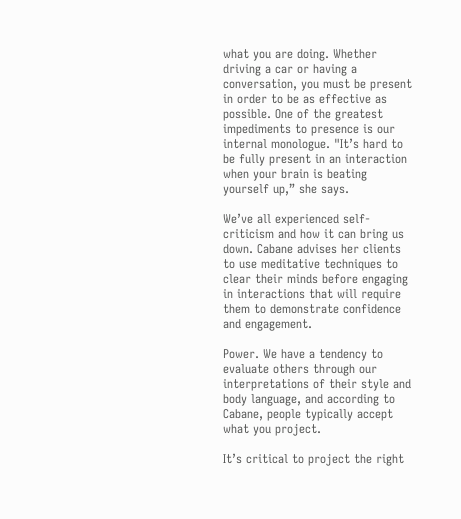what you are doing. Whether driving a car or having a conversation, you must be present in order to be as effective as possible. One of the greatest impediments to presence is our internal monologue. "It’s hard to be fully present in an interaction when your brain is beating yourself up,” she says.

We’ve all experienced self-criticism and how it can bring us down. Cabane advises her clients to use meditative techniques to clear their minds before engaging in interactions that will require them to demonstrate confidence and engagement.

Power. We have a tendency to evaluate others through our interpretations of their style and body language, and according to Cabane, people typically accept what you project.

It’s critical to project the right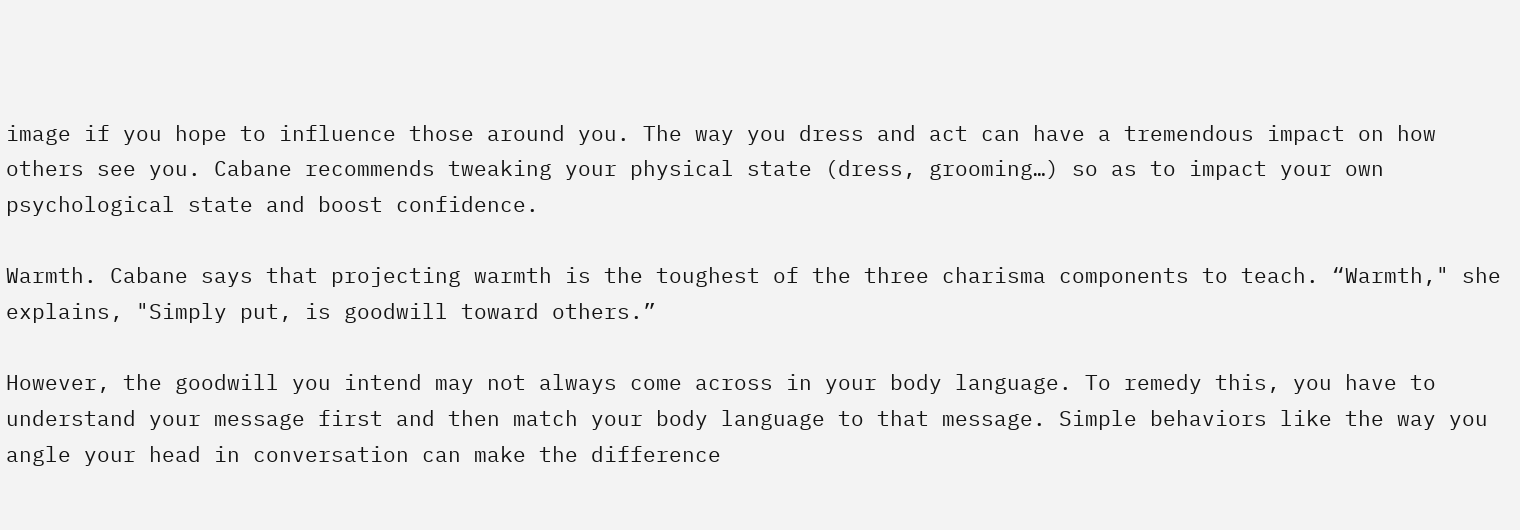image if you hope to influence those around you. The way you dress and act can have a tremendous impact on how others see you. Cabane recommends tweaking your physical state (dress, grooming…) so as to impact your own psychological state and boost confidence.

Warmth. Cabane says that projecting warmth is the toughest of the three charisma components to teach. “Warmth," she explains, "Simply put, is goodwill toward others.”

However, the goodwill you intend may not always come across in your body language. To remedy this, you have to understand your message first and then match your body language to that message. Simple behaviors like the way you angle your head in conversation can make the difference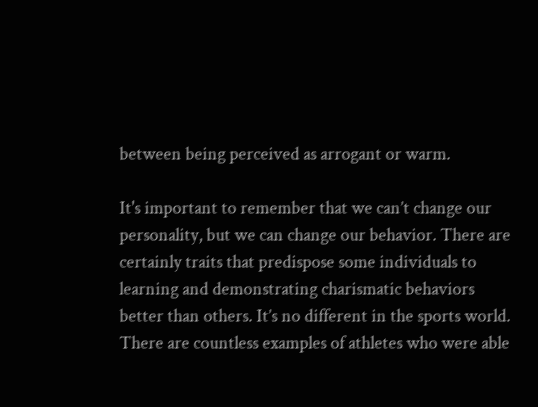between being perceived as arrogant or warm.

It's important to remember that we can’t change our personality, but we can change our behavior. There are certainly traits that predispose some individuals to learning and demonstrating charismatic behaviors better than others. It’s no different in the sports world. There are countless examples of athletes who were able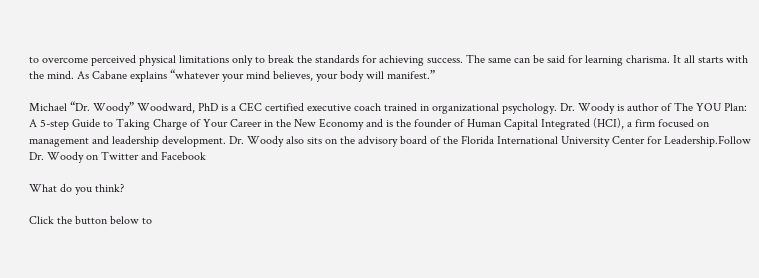to overcome perceived physical limitations only to break the standards for achieving success. The same can be said for learning charisma. It all starts with the mind. As Cabane explains “whatever your mind believes, your body will manifest.”

Michael “Dr. Woody” Woodward, PhD is a CEC certified executive coach trained in organizational psychology. Dr. Woody is author of The YOU Plan: A 5-step Guide to Taking Charge of Your Career in the New Economy and is the founder of Human Capital Integrated (HCI), a firm focused on management and leadership development. Dr. Woody also sits on the advisory board of the Florida International University Center for Leadership.Follow Dr. Woody on Twitter and Facebook

What do you think?

Click the button below to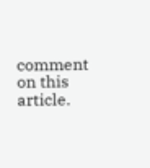comment on this article.